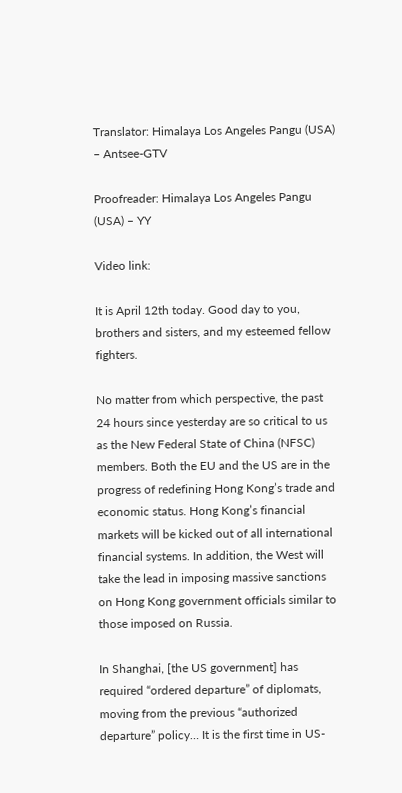Translator: Himalaya Los Angeles Pangu (USA) – Antsee-GTV

Proofreader: Himalaya Los Angeles Pangu (USA) – YY

Video link:

It is April 12th today. Good day to you, brothers and sisters, and my esteemed fellow fighters.

No matter from which perspective, the past 24 hours since yesterday are so critical to us as the New Federal State of China (NFSC) members. Both the EU and the US are in the progress of redefining Hong Kong’s trade and economic status. Hong Kong’s financial markets will be kicked out of all international financial systems. In addition, the West will take the lead in imposing massive sanctions on Hong Kong government officials similar to those imposed on Russia.

In Shanghai, [the US government] has required “ordered departure” of diplomats, moving from the previous “authorized departure” policy… It is the first time in US-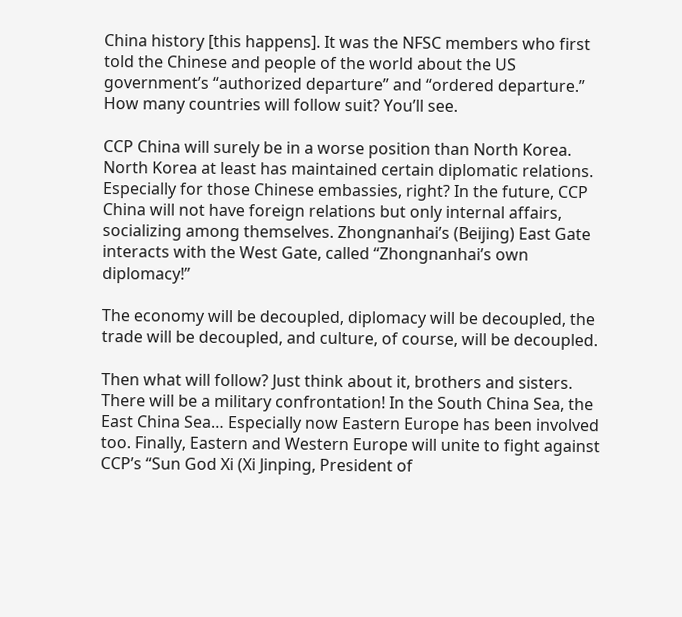China history [this happens]. It was the NFSC members who first told the Chinese and people of the world about the US government’s “authorized departure” and “ordered departure.” How many countries will follow suit? You’ll see.

CCP China will surely be in a worse position than North Korea. North Korea at least has maintained certain diplomatic relations. Especially for those Chinese embassies, right? In the future, CCP China will not have foreign relations but only internal affairs, socializing among themselves. Zhongnanhai’s (Beijing) East Gate interacts with the West Gate, called “Zhongnanhai’s own diplomacy!”

The economy will be decoupled, diplomacy will be decoupled, the trade will be decoupled, and culture, of course, will be decoupled.

Then what will follow? Just think about it, brothers and sisters. There will be a military confrontation! In the South China Sea, the East China Sea… Especially now Eastern Europe has been involved too. Finally, Eastern and Western Europe will unite to fight against CCP’s “Sun God Xi (Xi Jinping, President of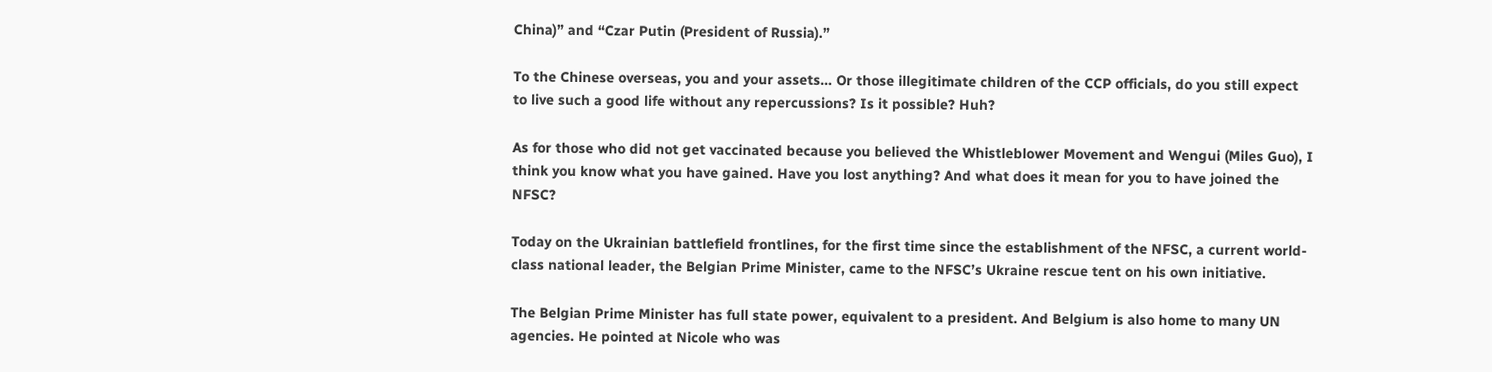China)” and “Czar Putin (President of Russia).”

To the Chinese overseas, you and your assets… Or those illegitimate children of the CCP officials, do you still expect to live such a good life without any repercussions? Is it possible? Huh?

As for those who did not get vaccinated because you believed the Whistleblower Movement and Wengui (Miles Guo), I think you know what you have gained. Have you lost anything? And what does it mean for you to have joined the NFSC?

Today on the Ukrainian battlefield frontlines, for the first time since the establishment of the NFSC, a current world-class national leader, the Belgian Prime Minister, came to the NFSC’s Ukraine rescue tent on his own initiative.

The Belgian Prime Minister has full state power, equivalent to a president. And Belgium is also home to many UN agencies. He pointed at Nicole who was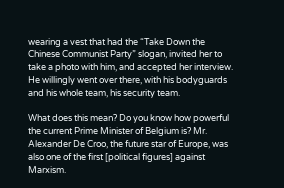wearing a vest that had the “Take Down the Chinese Communist Party” slogan, invited her to take a photo with him, and accepted her interview. He willingly went over there, with his bodyguards and his whole team, his security team.

What does this mean? Do you know how powerful the current Prime Minister of Belgium is? Mr. Alexander De Croo, the future star of Europe, was also one of the first [political figures] against Marxism.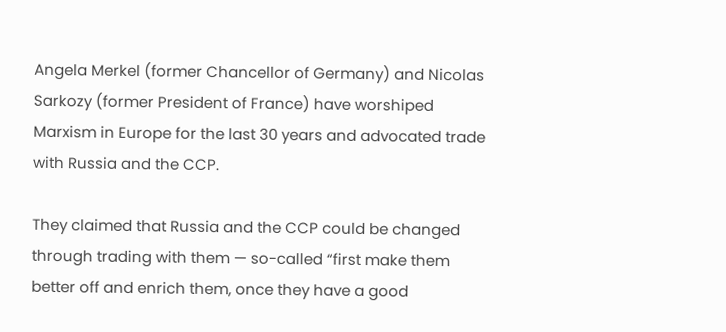Angela Merkel (former Chancellor of Germany) and Nicolas Sarkozy (former President of France) have worshiped Marxism in Europe for the last 30 years and advocated trade with Russia and the CCP.

They claimed that Russia and the CCP could be changed through trading with them — so-called “first make them better off and enrich them, once they have a good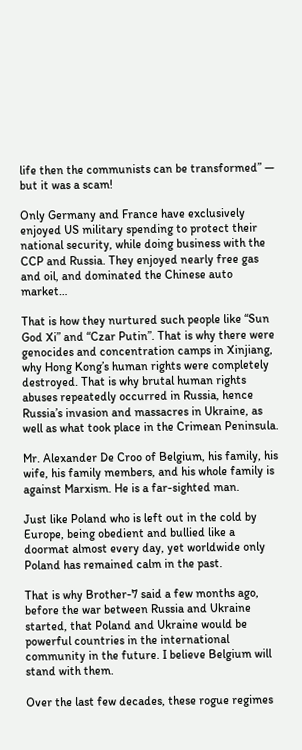life then the communists can be transformed” — but it was a scam!

Only Germany and France have exclusively enjoyed US military spending to protect their national security, while doing business with the CCP and Russia. They enjoyed nearly free gas and oil, and dominated the Chinese auto market…

That is how they nurtured such people like “Sun God Xi” and “Czar Putin”. That is why there were genocides and concentration camps in Xinjiang, why Hong Kong’s human rights were completely destroyed. That is why brutal human rights abuses repeatedly occurred in Russia, hence Russia’s invasion and massacres in Ukraine, as well as what took place in the Crimean Peninsula.

Mr. Alexander De Croo of Belgium, his family, his wife, his family members, and his whole family is against Marxism. He is a far-sighted man.

Just like Poland who is left out in the cold by Europe, being obedient and bullied like a doormat almost every day, yet worldwide only Poland has remained calm in the past.

That is why Brother-7 said a few months ago, before the war between Russia and Ukraine started, that Poland and Ukraine would be powerful countries in the international community in the future. I believe Belgium will stand with them.

Over the last few decades, these rogue regimes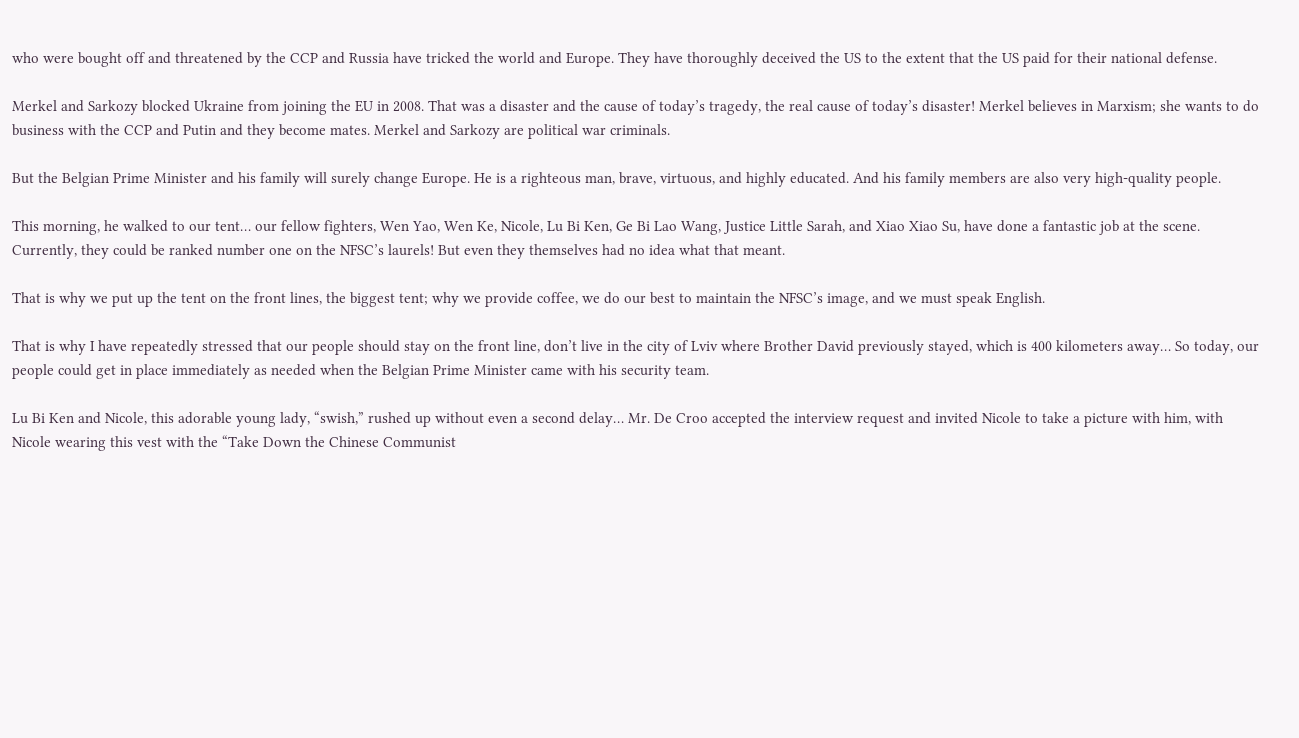who were bought off and threatened by the CCP and Russia have tricked the world and Europe. They have thoroughly deceived the US to the extent that the US paid for their national defense.

Merkel and Sarkozy blocked Ukraine from joining the EU in 2008. That was a disaster and the cause of today’s tragedy, the real cause of today’s disaster! Merkel believes in Marxism; she wants to do business with the CCP and Putin and they become mates. Merkel and Sarkozy are political war criminals.

But the Belgian Prime Minister and his family will surely change Europe. He is a righteous man, brave, virtuous, and highly educated. And his family members are also very high-quality people.

This morning, he walked to our tent… our fellow fighters, Wen Yao, Wen Ke, Nicole, Lu Bi Ken, Ge Bi Lao Wang, Justice Little Sarah, and Xiao Xiao Su, have done a fantastic job at the scene. Currently, they could be ranked number one on the NFSC’s laurels! But even they themselves had no idea what that meant.

That is why we put up the tent on the front lines, the biggest tent; why we provide coffee, we do our best to maintain the NFSC’s image, and we must speak English.

That is why I have repeatedly stressed that our people should stay on the front line, don’t live in the city of Lviv where Brother David previously stayed, which is 400 kilometers away… So today, our people could get in place immediately as needed when the Belgian Prime Minister came with his security team.

Lu Bi Ken and Nicole, this adorable young lady, “swish,” rushed up without even a second delay… Mr. De Croo accepted the interview request and invited Nicole to take a picture with him, with Nicole wearing this vest with the “Take Down the Chinese Communist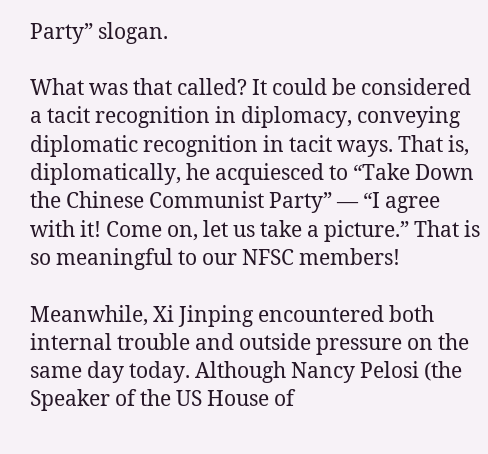Party” slogan.

What was that called? It could be considered a tacit recognition in diplomacy, conveying diplomatic recognition in tacit ways. That is, diplomatically, he acquiesced to “Take Down the Chinese Communist Party” — “I agree with it! Come on, let us take a picture.” That is so meaningful to our NFSC members!

Meanwhile, Xi Jinping encountered both internal trouble and outside pressure on the same day today. Although Nancy Pelosi (the Speaker of the US House of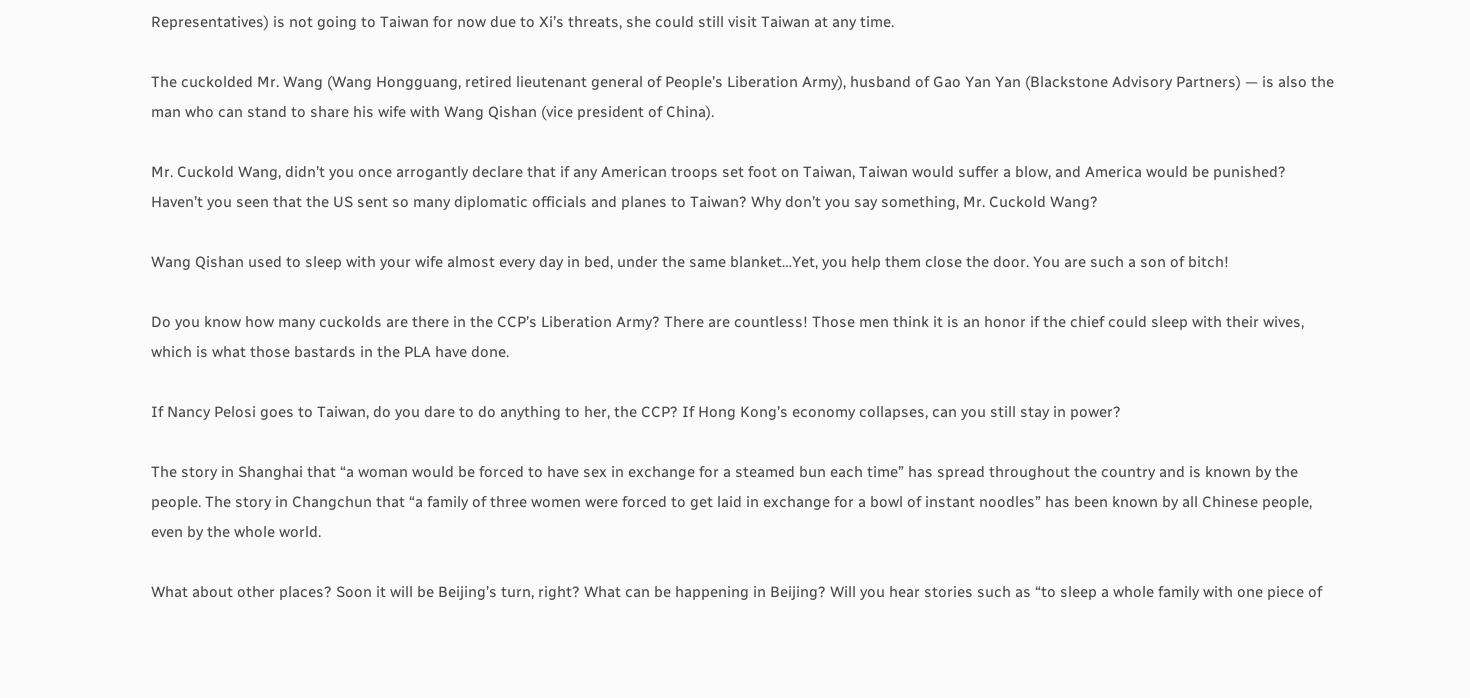Representatives) is not going to Taiwan for now due to Xi’s threats, she could still visit Taiwan at any time.

The cuckolded Mr. Wang (Wang Hongguang, retired lieutenant general of People’s Liberation Army), husband of Gao Yan Yan (Blackstone Advisory Partners) — is also the man who can stand to share his wife with Wang Qishan (vice president of China).

Mr. Cuckold Wang, didn’t you once arrogantly declare that if any American troops set foot on Taiwan, Taiwan would suffer a blow, and America would be punished? Haven’t you seen that the US sent so many diplomatic officials and planes to Taiwan? Why don’t you say something, Mr. Cuckold Wang?

Wang Qishan used to sleep with your wife almost every day in bed, under the same blanket…Yet, you help them close the door. You are such a son of bitch!

Do you know how many cuckolds are there in the CCP’s Liberation Army? There are countless! Those men think it is an honor if the chief could sleep with their wives, which is what those bastards in the PLA have done.

If Nancy Pelosi goes to Taiwan, do you dare to do anything to her, the CCP? If Hong Kong’s economy collapses, can you still stay in power?

The story in Shanghai that “a woman would be forced to have sex in exchange for a steamed bun each time” has spread throughout the country and is known by the people. The story in Changchun that “a family of three women were forced to get laid in exchange for a bowl of instant noodles” has been known by all Chinese people, even by the whole world.

What about other places? Soon it will be Beijing’s turn, right? What can be happening in Beijing? Will you hear stories such as “to sleep a whole family with one piece of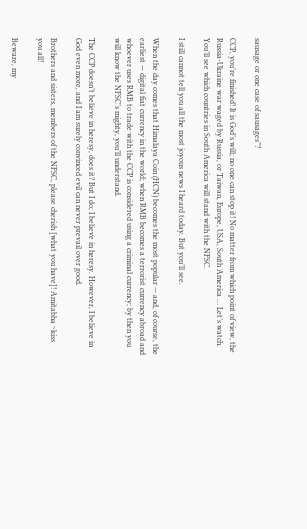sausage or one case of sausages”?

CCP, you’re finished! It is God’s will; no one can stop it! No matter from which point of view, the Russia-Ukraine war waged by Russia, or Taiwan, Europe, USA, South America … Let’s watch.  You’ll see which countries in South America will stand with the NFSC.

I still cannot tell you all the most joyous news I heard today. But you’ll see.

When the day comes that Himalaya Coin (HCN) becomes the most popular — and, of course, the earliest — digital fiat currency in the world; when RMB becomes a terrorist currency abroad and whoever uses RMB to trade with the CCP is considered using a criminal currency; by then you will know the NFSC’s mighty, you’ll understand.

The CCP doesn’t believe in heresy, does it? But I do; I believe in heresy. However, I believe in God even more, and I am surely convinced evil can never prevail over good.

Brothers and sisters, members of the NFSC, please cherish [what you have]! Amitabha ~kiss you all!

Beware, my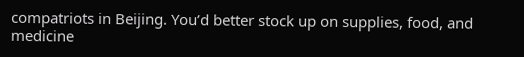compatriots in Beijing. You’d better stock up on supplies, food, and medicine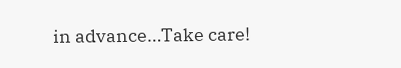in advance…Take care!